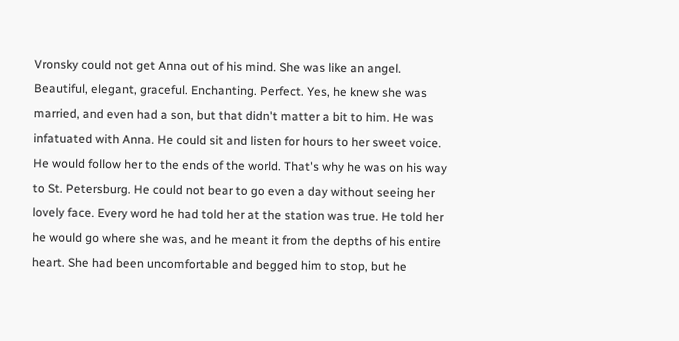Vronsky could not get Anna out of his mind. She was like an angel. Beautiful, elegant, graceful. Enchanting. Perfect. Yes, he knew she was married, and even had a son, but that didn't matter a bit to him. He was infatuated with Anna. He could sit and listen for hours to her sweet voice. He would follow her to the ends of the world. That's why he was on his way to St. Petersburg. He could not bear to go even a day without seeing her lovely face. Every word he had told her at the station was true. He told her he would go where she was, and he meant it from the depths of his entire heart. She had been uncomfortable and begged him to stop, but he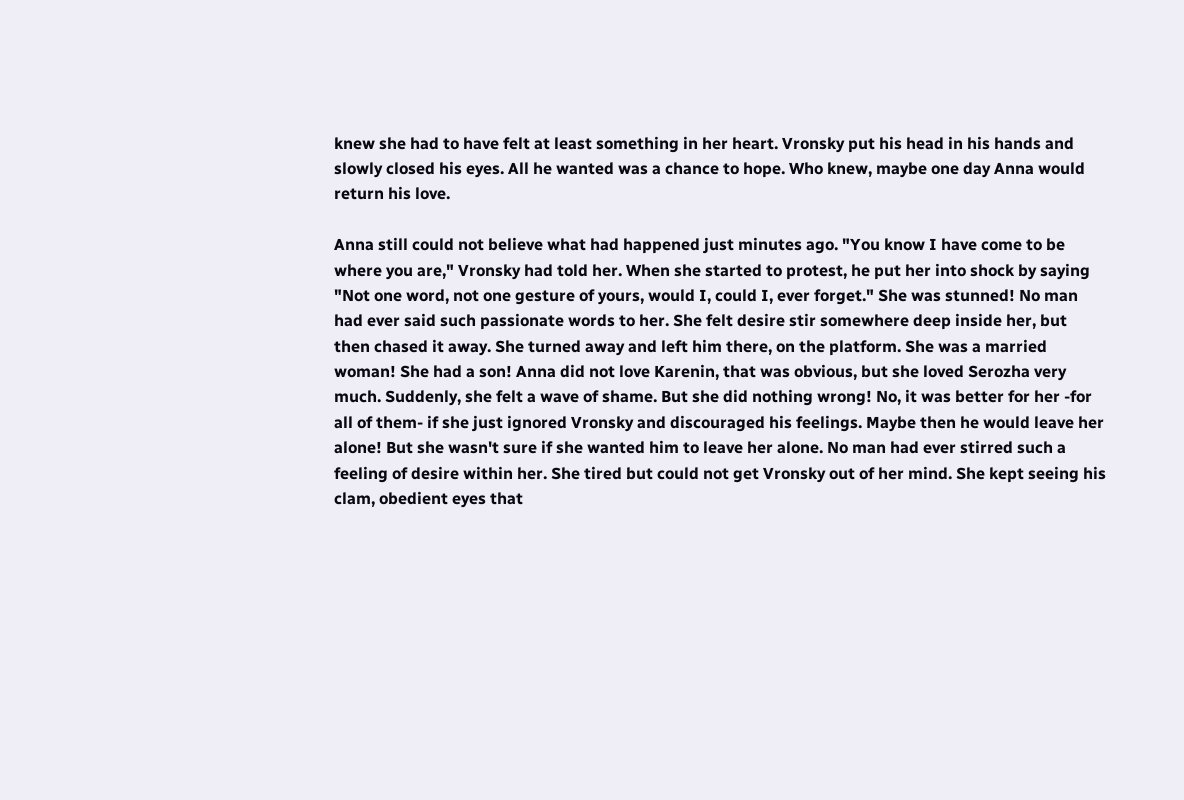knew she had to have felt at least something in her heart. Vronsky put his head in his hands and slowly closed his eyes. All he wanted was a chance to hope. Who knew, maybe one day Anna would return his love.

Anna still could not believe what had happened just minutes ago. "You know I have come to be where you are," Vronsky had told her. When she started to protest, he put her into shock by saying "Not one word, not one gesture of yours, would I, could I, ever forget." She was stunned! No man had ever said such passionate words to her. She felt desire stir somewhere deep inside her, but then chased it away. She turned away and left him there, on the platform. She was a married woman! She had a son! Anna did not love Karenin, that was obvious, but she loved Serozha very much. Suddenly, she felt a wave of shame. But she did nothing wrong! No, it was better for her -for all of them- if she just ignored Vronsky and discouraged his feelings. Maybe then he would leave her alone! But she wasn't sure if she wanted him to leave her alone. No man had ever stirred such a feeling of desire within her. She tired but could not get Vronsky out of her mind. She kept seeing his clam, obedient eyes that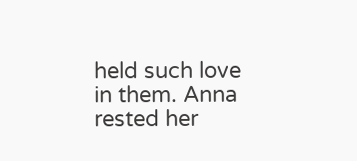held such love in them. Anna rested her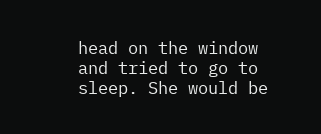head on the window and tried to go to sleep. She would be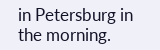in Petersburg in the morning.